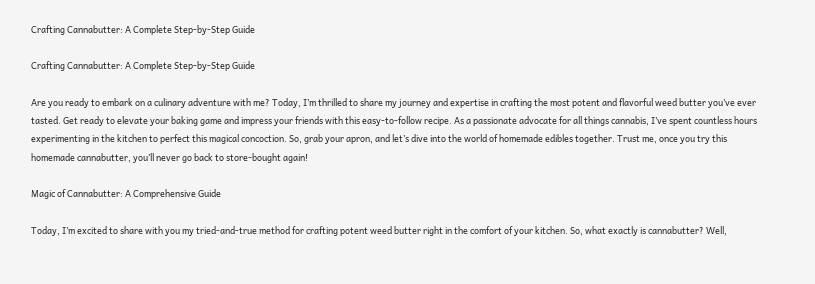Crafting Cannabutter: A Complete Step-by-Step Guide

Crafting Cannabutter: A Complete Step-by-Step Guide

Are you ready to embark on a culinary adventure with me? Today, I’m thrilled to share my journey and expertise in crafting the most potent and flavorful weed butter you’ve ever tasted. Get ready to elevate your baking game and impress your friends with this easy-to-follow recipe. As a passionate advocate for all things cannabis, I’ve spent countless hours experimenting in the kitchen to perfect this magical concoction. So, grab your apron, and let’s dive into the world of homemade edibles together. Trust me, once you try this homemade cannabutter, you’ll never go back to store-bought again!

Magic of Cannabutter: A Comprehensive Guide

Today, I’m excited to share with you my tried-and-true method for crafting potent weed butter right in the comfort of your kitchen. So, what exactly is cannabutter? Well,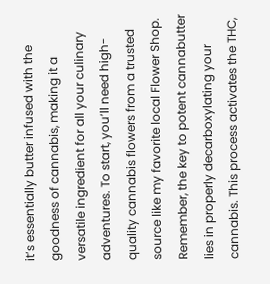it’s essentially butter infused with the goodness of cannabis, making it a versatile ingredient for all your culinary adventures. To start, you’ll need high-quality cannabis flowers from a trusted source like my favorite local Flower Shop. Remember, the key to potent cannabutter lies in properly decarboxylating your cannabis. This process activates the THC,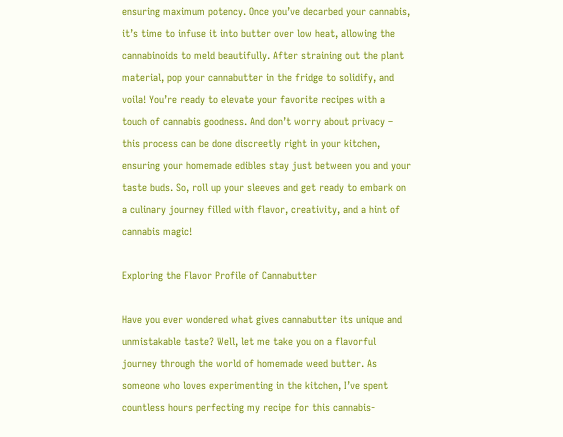ensuring maximum potency. Once you’ve decarbed your cannabis, it’s time to infuse it into butter over low heat, allowing the cannabinoids to meld beautifully. After straining out the plant material, pop your cannabutter in the fridge to solidify, and voila! You’re ready to elevate your favorite recipes with a touch of cannabis goodness. And don’t worry about privacy – this process can be done discreetly right in your kitchen, ensuring your homemade edibles stay just between you and your taste buds. So, roll up your sleeves and get ready to embark on a culinary journey filled with flavor, creativity, and a hint of cannabis magic!

Exploring the Flavor Profile of Cannabutter

Have you ever wondered what gives cannabutter its unique and unmistakable taste? Well, let me take you on a flavorful journey through the world of homemade weed butter. As someone who loves experimenting in the kitchen, I’ve spent countless hours perfecting my recipe for this cannabis-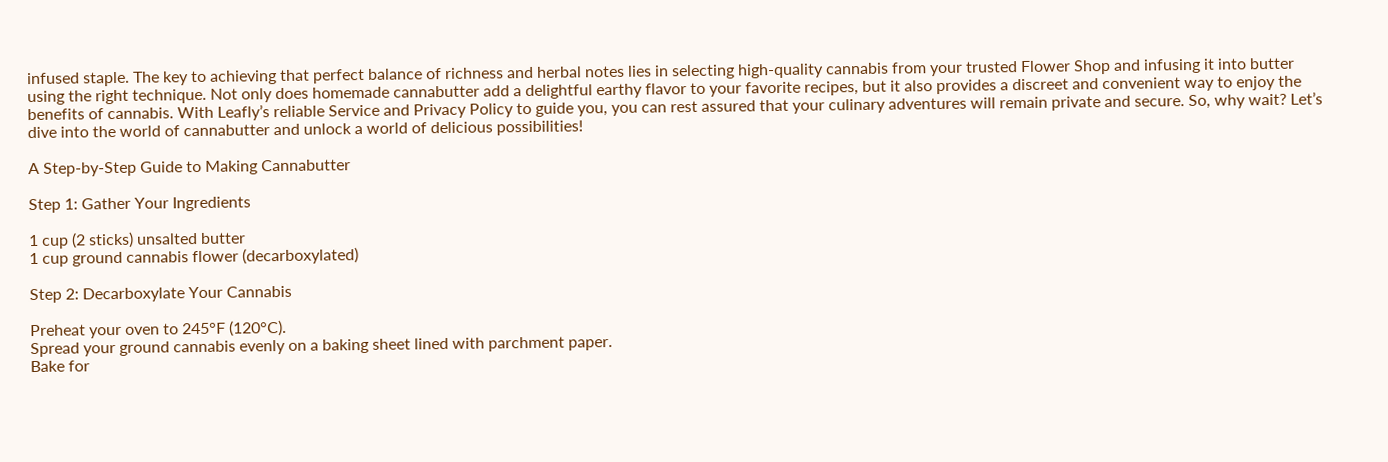infused staple. The key to achieving that perfect balance of richness and herbal notes lies in selecting high-quality cannabis from your trusted Flower Shop and infusing it into butter using the right technique. Not only does homemade cannabutter add a delightful earthy flavor to your favorite recipes, but it also provides a discreet and convenient way to enjoy the benefits of cannabis. With Leafly’s reliable Service and Privacy Policy to guide you, you can rest assured that your culinary adventures will remain private and secure. So, why wait? Let’s dive into the world of cannabutter and unlock a world of delicious possibilities!

A Step-by-Step Guide to Making Cannabutter

Step 1: Gather Your Ingredients

1 cup (2 sticks) unsalted butter
1 cup ground cannabis flower (decarboxylated)

Step 2: Decarboxylate Your Cannabis

Preheat your oven to 245°F (120°C).
Spread your ground cannabis evenly on a baking sheet lined with parchment paper.
Bake for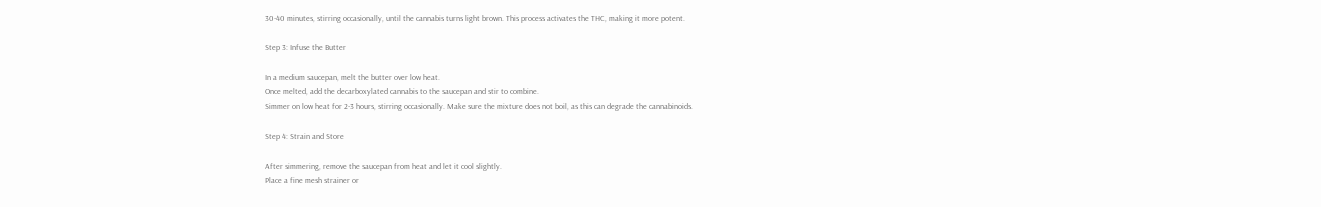30-40 minutes, stirring occasionally, until the cannabis turns light brown. This process activates the THC, making it more potent.

Step 3: Infuse the Butter

In a medium saucepan, melt the butter over low heat.
Once melted, add the decarboxylated cannabis to the saucepan and stir to combine.
Simmer on low heat for 2-3 hours, stirring occasionally. Make sure the mixture does not boil, as this can degrade the cannabinoids.

Step 4: Strain and Store

After simmering, remove the saucepan from heat and let it cool slightly.
Place a fine mesh strainer or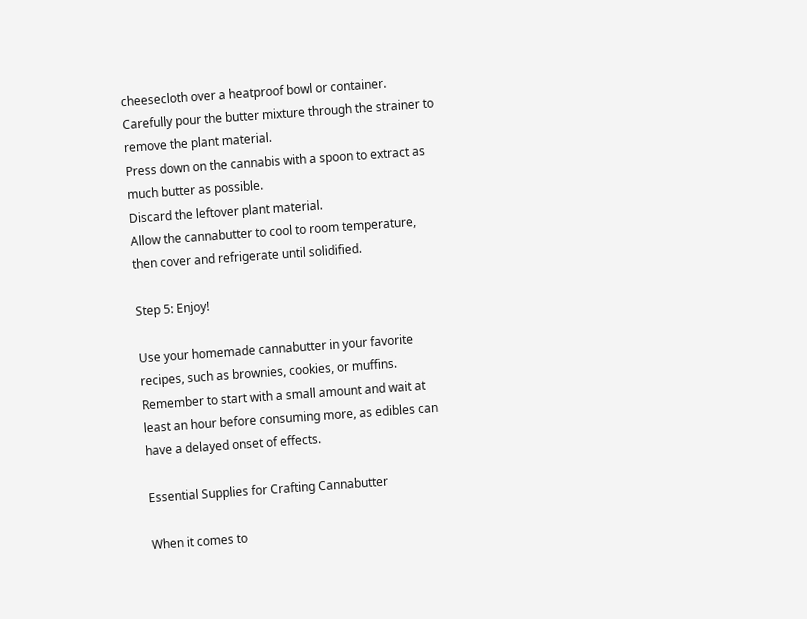cheesecloth over a heatproof bowl or container.
Carefully pour the butter mixture through the strainer to remove the plant material.
Press down on the cannabis with a spoon to extract as much butter as possible.
Discard the leftover plant material.
Allow the cannabutter to cool to room temperature, then cover and refrigerate until solidified.

Step 5: Enjoy!

Use your homemade cannabutter in your favorite recipes, such as brownies, cookies, or muffins.
Remember to start with a small amount and wait at least an hour before consuming more, as edibles can have a delayed onset of effects.

Essential Supplies for Crafting Cannabutter

When it comes to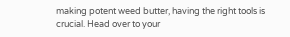making potent weed butter, having the right tools is crucial. Head over to your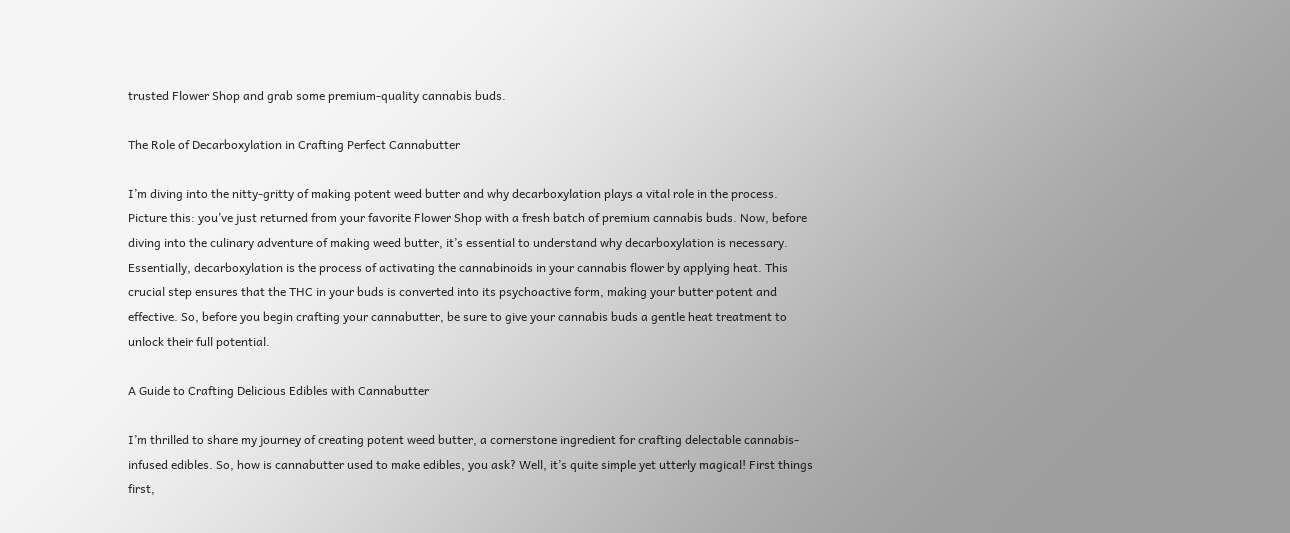trusted Flower Shop and grab some premium-quality cannabis buds.

The Role of Decarboxylation in Crafting Perfect Cannabutter

I’m diving into the nitty-gritty of making potent weed butter and why decarboxylation plays a vital role in the process. Picture this: you’ve just returned from your favorite Flower Shop with a fresh batch of premium cannabis buds. Now, before diving into the culinary adventure of making weed butter, it’s essential to understand why decarboxylation is necessary. Essentially, decarboxylation is the process of activating the cannabinoids in your cannabis flower by applying heat. This crucial step ensures that the THC in your buds is converted into its psychoactive form, making your butter potent and effective. So, before you begin crafting your cannabutter, be sure to give your cannabis buds a gentle heat treatment to unlock their full potential.

A Guide to Crafting Delicious Edibles with Cannabutter

I’m thrilled to share my journey of creating potent weed butter, a cornerstone ingredient for crafting delectable cannabis-infused edibles. So, how is cannabutter used to make edibles, you ask? Well, it’s quite simple yet utterly magical! First things first,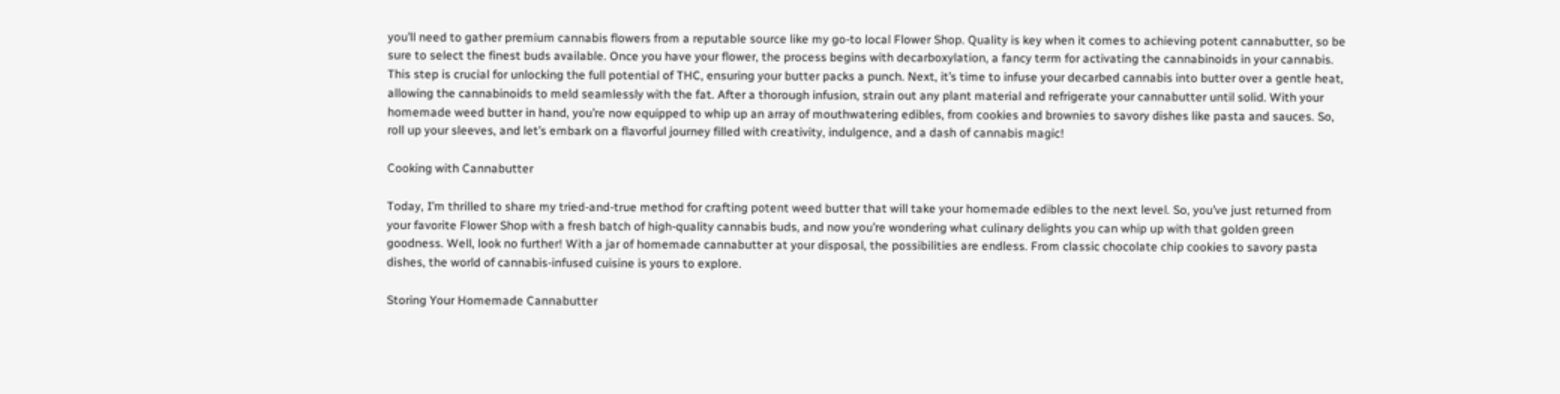you’ll need to gather premium cannabis flowers from a reputable source like my go-to local Flower Shop. Quality is key when it comes to achieving potent cannabutter, so be sure to select the finest buds available. Once you have your flower, the process begins with decarboxylation, a fancy term for activating the cannabinoids in your cannabis. This step is crucial for unlocking the full potential of THC, ensuring your butter packs a punch. Next, it’s time to infuse your decarbed cannabis into butter over a gentle heat, allowing the cannabinoids to meld seamlessly with the fat. After a thorough infusion, strain out any plant material and refrigerate your cannabutter until solid. With your homemade weed butter in hand, you’re now equipped to whip up an array of mouthwatering edibles, from cookies and brownies to savory dishes like pasta and sauces. So, roll up your sleeves, and let’s embark on a flavorful journey filled with creativity, indulgence, and a dash of cannabis magic!

Cooking with Cannabutter

Today, I’m thrilled to share my tried-and-true method for crafting potent weed butter that will take your homemade edibles to the next level. So, you’ve just returned from your favorite Flower Shop with a fresh batch of high-quality cannabis buds, and now you’re wondering what culinary delights you can whip up with that golden green goodness. Well, look no further! With a jar of homemade cannabutter at your disposal, the possibilities are endless. From classic chocolate chip cookies to savory pasta dishes, the world of cannabis-infused cuisine is yours to explore.

Storing Your Homemade Cannabutter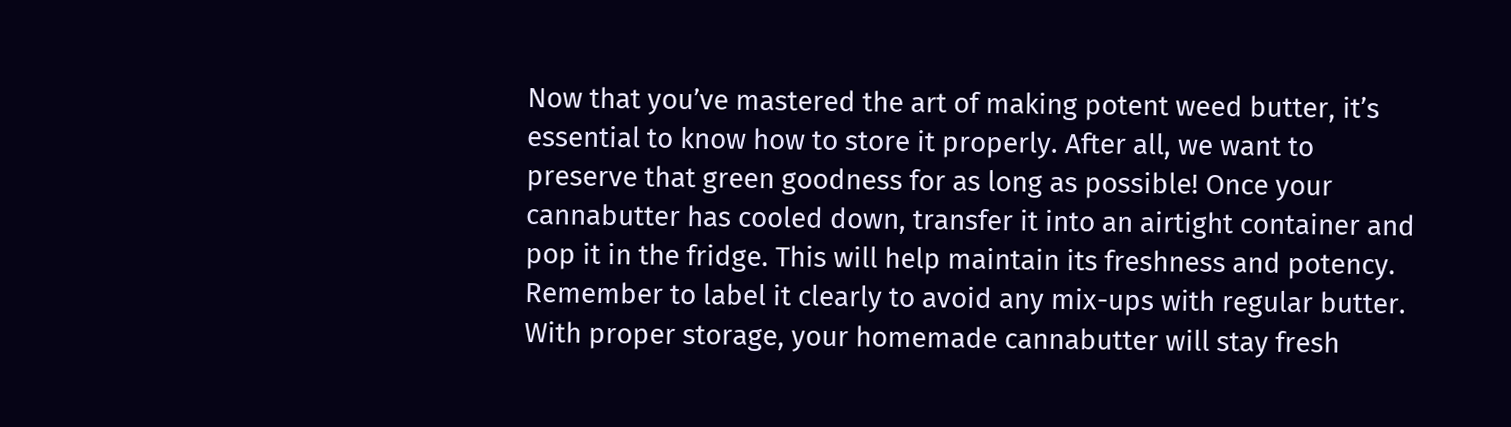Now that you’ve mastered the art of making potent weed butter, it’s essential to know how to store it properly. After all, we want to preserve that green goodness for as long as possible! Once your cannabutter has cooled down, transfer it into an airtight container and pop it in the fridge. This will help maintain its freshness and potency. Remember to label it clearly to avoid any mix-ups with regular butter. With proper storage, your homemade cannabutter will stay fresh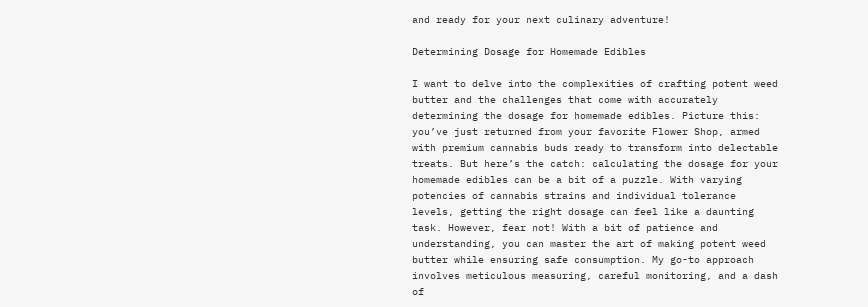and ready for your next culinary adventure!

Determining Dosage for Homemade Edibles

I want to delve into the complexities of crafting potent weed butter and the challenges that come with accurately determining the dosage for homemade edibles. Picture this: you’ve just returned from your favorite Flower Shop, armed with premium cannabis buds ready to transform into delectable treats. But here’s the catch: calculating the dosage for your homemade edibles can be a bit of a puzzle. With varying potencies of cannabis strains and individual tolerance levels, getting the right dosage can feel like a daunting task. However, fear not! With a bit of patience and understanding, you can master the art of making potent weed butter while ensuring safe consumption. My go-to approach involves meticulous measuring, careful monitoring, and a dash of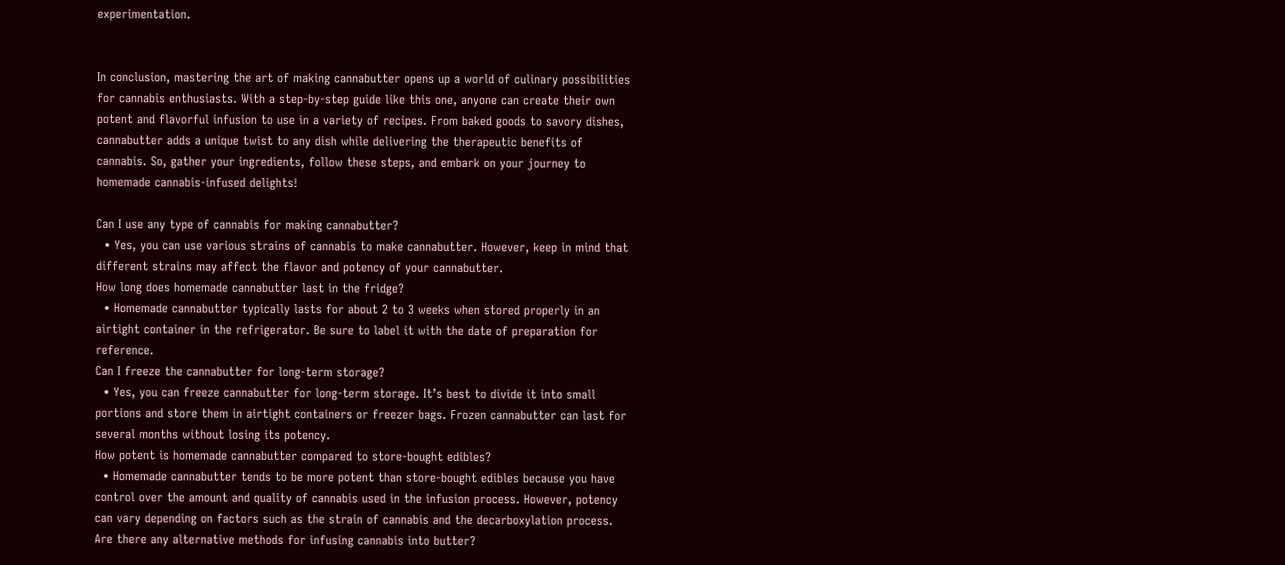experimentation.


In conclusion, mastering the art of making cannabutter opens up a world of culinary possibilities for cannabis enthusiasts. With a step-by-step guide like this one, anyone can create their own potent and flavorful infusion to use in a variety of recipes. From baked goods to savory dishes, cannabutter adds a unique twist to any dish while delivering the therapeutic benefits of cannabis. So, gather your ingredients, follow these steps, and embark on your journey to homemade cannabis-infused delights!

Can I use any type of cannabis for making cannabutter?
  • Yes, you can use various strains of cannabis to make cannabutter. However, keep in mind that different strains may affect the flavor and potency of your cannabutter.
How long does homemade cannabutter last in the fridge?
  • Homemade cannabutter typically lasts for about 2 to 3 weeks when stored properly in an airtight container in the refrigerator. Be sure to label it with the date of preparation for reference.
Can I freeze the cannabutter for long-term storage?
  • Yes, you can freeze cannabutter for long-term storage. It’s best to divide it into small portions and store them in airtight containers or freezer bags. Frozen cannabutter can last for several months without losing its potency.
How potent is homemade cannabutter compared to store-bought edibles?
  • Homemade cannabutter tends to be more potent than store-bought edibles because you have control over the amount and quality of cannabis used in the infusion process. However, potency can vary depending on factors such as the strain of cannabis and the decarboxylation process.
Are there any alternative methods for infusing cannabis into butter?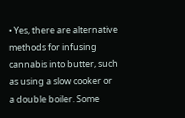• Yes, there are alternative methods for infusing cannabis into butter, such as using a slow cooker or a double boiler. Some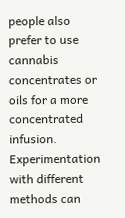people also prefer to use cannabis concentrates or oils for a more concentrated infusion. Experimentation with different methods can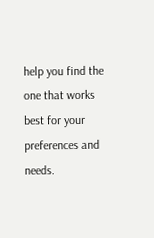help you find the one that works best for your preferences and needs.